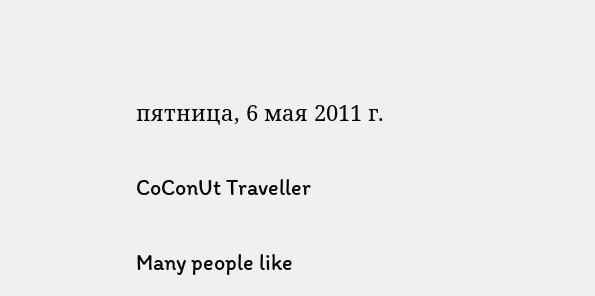пятница, 6 мая 2011 г.

CoConUt Traveller

Many people like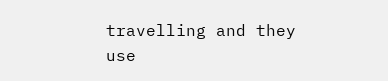travelling and they use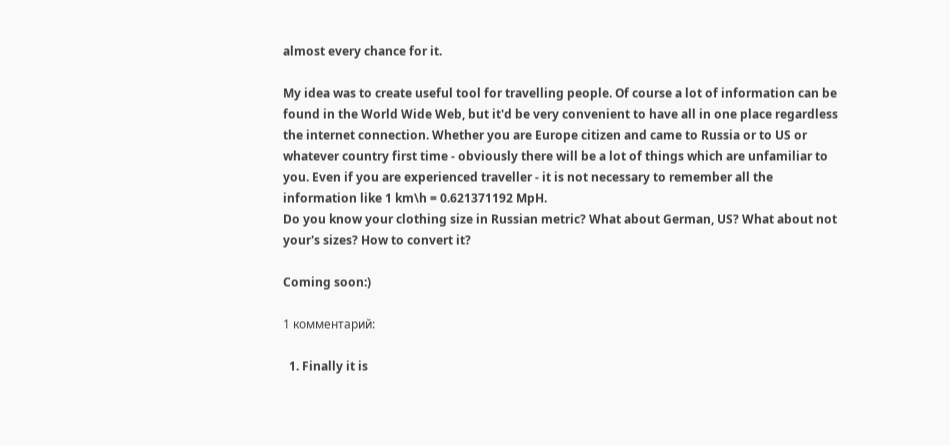almost every chance for it.

My idea was to create useful tool for travelling people. Of course a lot of information can be found in the World Wide Web, but it'd be very convenient to have all in one place regardless the internet connection. Whether you are Europe citizen and came to Russia or to US or whatever country first time - obviously there will be a lot of things which are unfamiliar to you. Even if you are experienced traveller - it is not necessary to remember all the information like 1 km\h = 0.621371192 MpH.
Do you know your clothing size in Russian metric? What about German, US? What about not your's sizes? How to convert it?

Coming soon:)

1 комментарий:

  1. Finally it is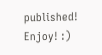published! Enjoy! :)